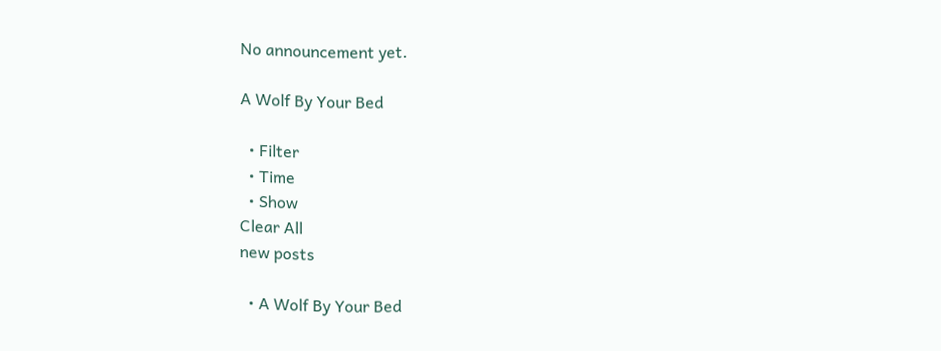No announcement yet.

A Wolf By Your Bed

  • Filter
  • Time
  • Show
Clear All
new posts

  • A Wolf By Your Bed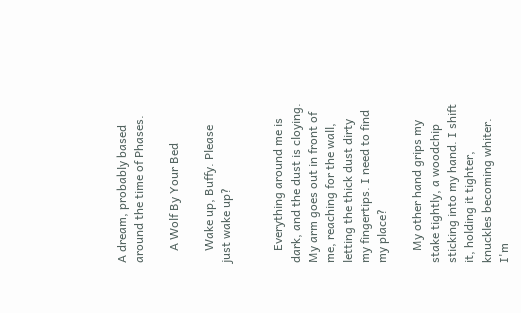A dream, probably based around the time of Phases.

    A Wolf By Your Bed

    Wake up, Buffy. Please just wake up?


    Everything around me is dark, and the dust is cloying. My arm goes out in front of me, reaching for the wall, letting the thick dust dirty my fingertips. I need to find my place?

    My other hand grips my stake tightly, a woodchip sticking into my hand. I shift it, holding it tighter, knuckles becoming whiter. I'm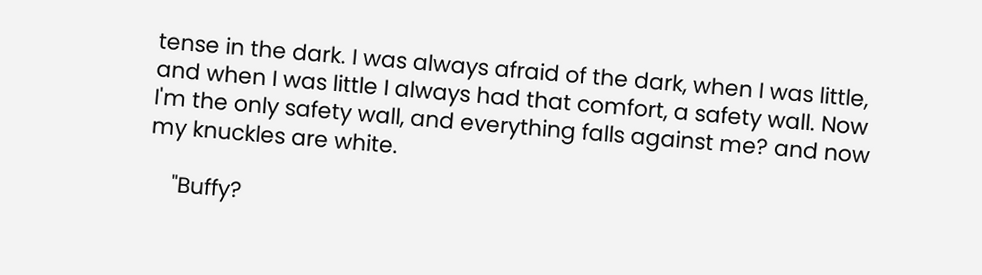tense in the dark. I was always afraid of the dark, when I was little, and when I was little I always had that comfort, a safety wall. Now I'm the only safety wall, and everything falls against me? and now my knuckles are white.

    "Buffy?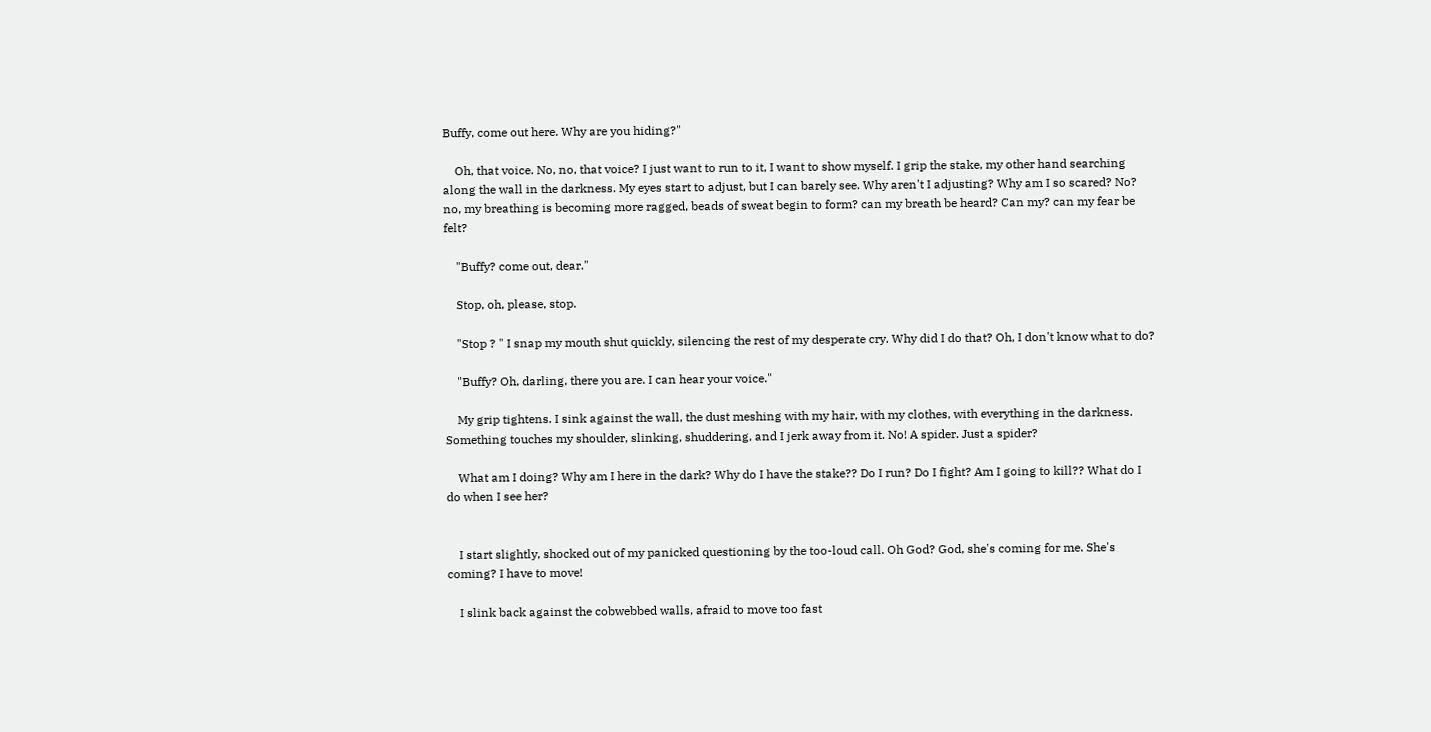Buffy, come out here. Why are you hiding?"

    Oh, that voice. No, no, that voice? I just want to run to it, I want to show myself. I grip the stake, my other hand searching along the wall in the darkness. My eyes start to adjust, but I can barely see. Why aren't I adjusting? Why am I so scared? No? no, my breathing is becoming more ragged, beads of sweat begin to form? can my breath be heard? Can my? can my fear be felt?

    "Buffy? come out, dear."

    Stop, oh, please, stop.

    "Stop ? " I snap my mouth shut quickly, silencing the rest of my desperate cry. Why did I do that? Oh, I don't know what to do?

    "Buffy? Oh, darling, there you are. I can hear your voice."

    My grip tightens. I sink against the wall, the dust meshing with my hair, with my clothes, with everything in the darkness. Something touches my shoulder, slinking, shuddering, and I jerk away from it. No! A spider. Just a spider?

    What am I doing? Why am I here in the dark? Why do I have the stake?? Do I run? Do I fight? Am I going to kill?? What do I do when I see her?


    I start slightly, shocked out of my panicked questioning by the too-loud call. Oh God? God, she's coming for me. She's coming? I have to move!

    I slink back against the cobwebbed walls, afraid to move too fast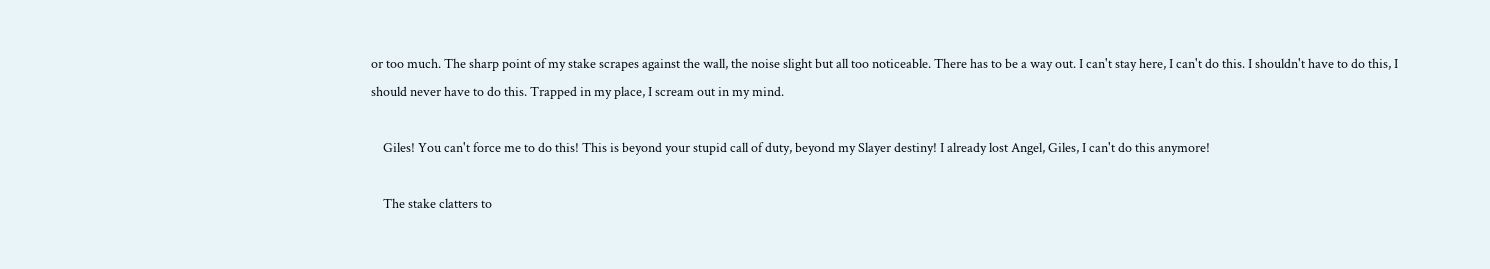or too much. The sharp point of my stake scrapes against the wall, the noise slight but all too noticeable. There has to be a way out. I can't stay here, I can't do this. I shouldn't have to do this, I should never have to do this. Trapped in my place, I scream out in my mind.

    Giles! You can't force me to do this! This is beyond your stupid call of duty, beyond my Slayer destiny! I already lost Angel, Giles, I can't do this anymore!

    The stake clatters to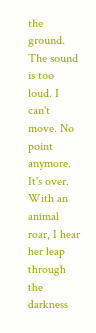the ground. The sound is too loud. I can't move. No point anymore. It's over. With an animal roar, I hear her leap through the darkness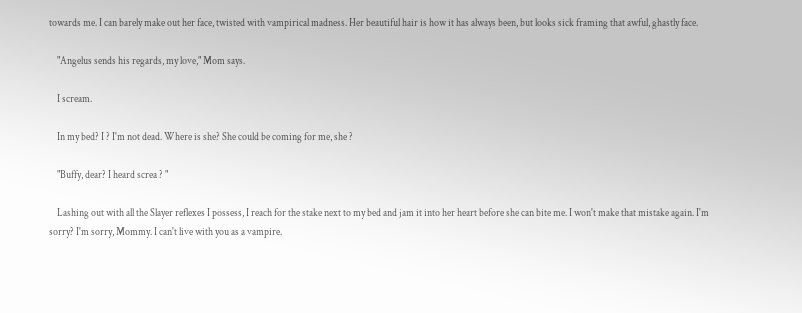towards me. I can barely make out her face, twisted with vampirical madness. Her beautiful hair is how it has always been, but looks sick framing that awful, ghastly face.

    "Angelus sends his regards, my love," Mom says.

    I scream.

    In my bed? I ? I'm not dead. Where is she? She could be coming for me, she ?

    "Buffy, dear? I heard screa ? "

    Lashing out with all the Slayer reflexes I possess, I reach for the stake next to my bed and jam it into her heart before she can bite me. I won't make that mistake again. I'm sorry? I'm sorry, Mommy. I can't live with you as a vampire.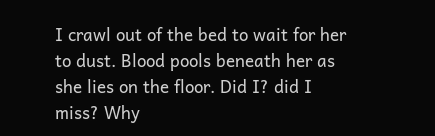I crawl out of the bed to wait for her to dust. Blood pools beneath her as she lies on the floor. Did I? did I miss? Why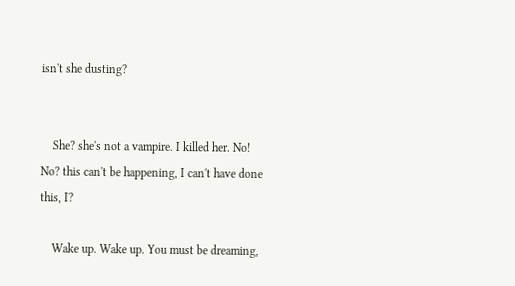isn't she dusting?


    She? she's not a vampire. I killed her. No! No? this can't be happening, I can't have done this, I?

    Wake up. Wake up. You must be dreaming,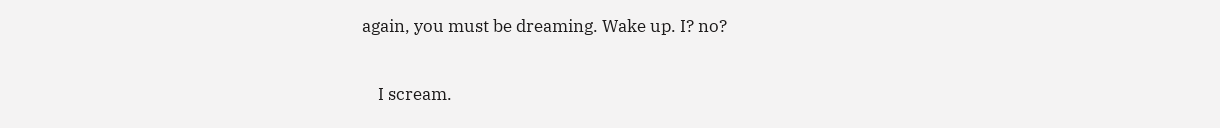again, you must be dreaming. Wake up. I? no?

    I scream.